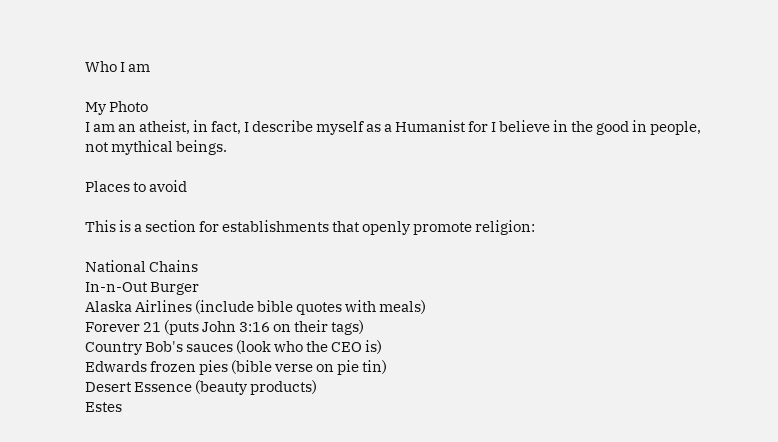Who I am

My Photo
I am an atheist, in fact, I describe myself as a Humanist for I believe in the good in people, not mythical beings.

Places to avoid

This is a section for establishments that openly promote religion:

National Chains
In-n-Out Burger
Alaska Airlines (include bible quotes with meals)
Forever 21 (puts John 3:16 on their tags)
Country Bob's sauces (look who the CEO is)
Edwards frozen pies (bible verse on pie tin)
Desert Essence (beauty products)
Estes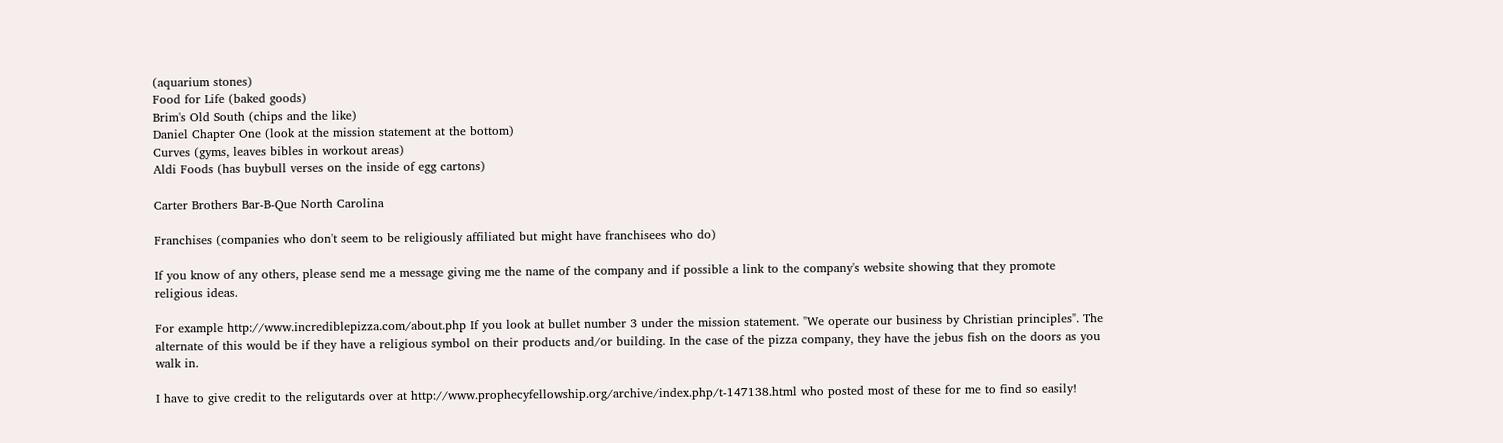(aquarium stones)
Food for Life (baked goods)
Brim's Old South (chips and the like)
Daniel Chapter One (look at the mission statement at the bottom)
Curves (gyms, leaves bibles in workout areas)
Aldi Foods (has buybull verses on the inside of egg cartons)

Carter Brothers Bar-B-Que North Carolina

Franchises (companies who don't seem to be religiously affiliated but might have franchisees who do)

If you know of any others, please send me a message giving me the name of the company and if possible a link to the company's website showing that they promote religious ideas.

For example http://www.incrediblepizza.com/about.php If you look at bullet number 3 under the mission statement. "We operate our business by Christian principles". The alternate of this would be if they have a religious symbol on their products and/or building. In the case of the pizza company, they have the jebus fish on the doors as you walk in.

I have to give credit to the religutards over at http://www.prophecyfellowship.org/archive/index.php/t-147138.html who posted most of these for me to find so easily!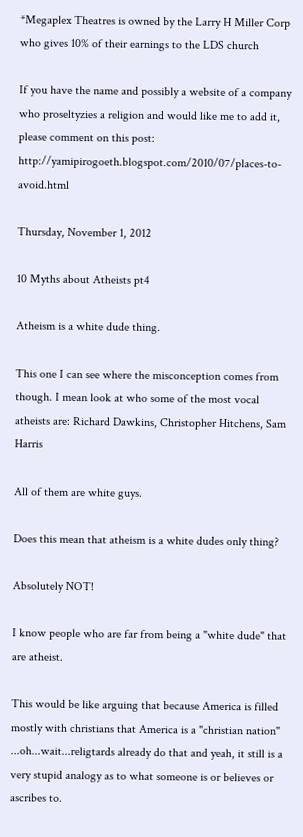*Megaplex Theatres is owned by the Larry H Miller Corp who gives 10% of their earnings to the LDS church

If you have the name and possibly a website of a company who proseltyzies a religion and would like me to add it, please comment on this post: http://yamipirogoeth.blogspot.com/2010/07/places-to-avoid.html

Thursday, November 1, 2012

10 Myths about Atheists pt4

Atheism is a white dude thing.

This one I can see where the misconception comes from though. I mean look at who some of the most vocal atheists are: Richard Dawkins, Christopher Hitchens, Sam Harris

All of them are white guys.

Does this mean that atheism is a white dudes only thing?

Absolutely NOT!

I know people who are far from being a "white dude" that are atheist.

This would be like arguing that because America is filled mostly with christians that America is a "christian nation" ...oh...wait...religtards already do that and yeah, it still is a very stupid analogy as to what someone is or believes or ascribes to.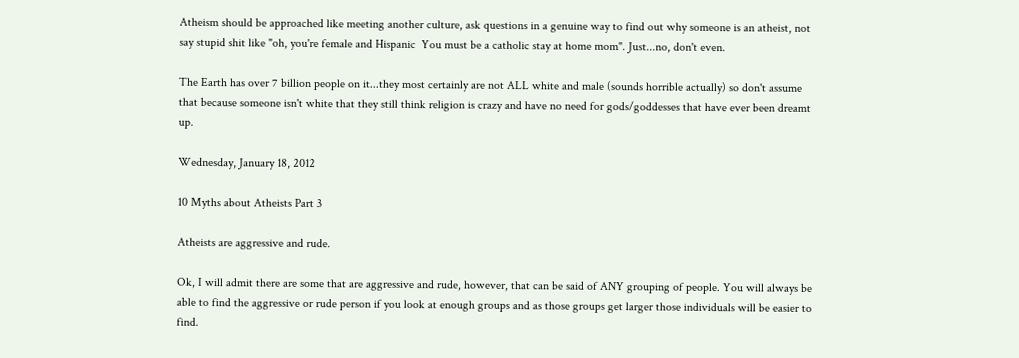Atheism should be approached like meeting another culture, ask questions in a genuine way to find out why someone is an atheist, not say stupid shit like "oh, you're female and Hispanic  You must be a catholic stay at home mom". Just...no, don't even.

The Earth has over 7 billion people on it...they most certainly are not ALL white and male (sounds horrible actually) so don't assume that because someone isn't white that they still think religion is crazy and have no need for gods/goddesses that have ever been dreamt up.

Wednesday, January 18, 2012

10 Myths about Atheists Part 3

Atheists are aggressive and rude.

Ok, I will admit there are some that are aggressive and rude, however, that can be said of ANY grouping of people. You will always be able to find the aggressive or rude person if you look at enough groups and as those groups get larger those individuals will be easier to find.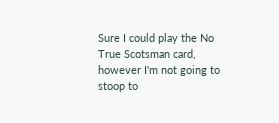Sure I could play the No True Scotsman card, however I'm not going to stoop to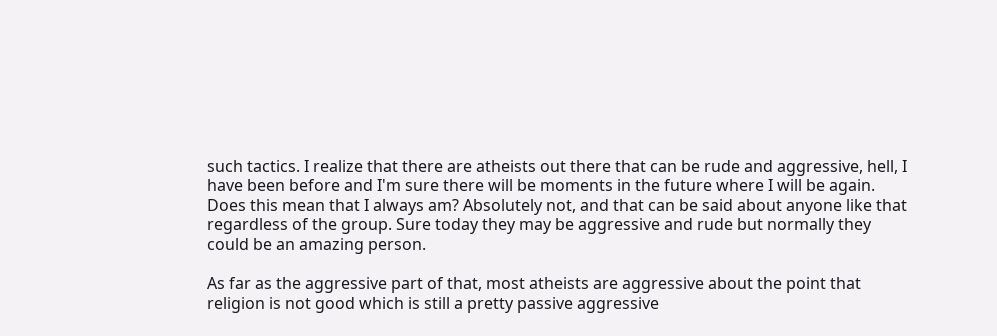such tactics. I realize that there are atheists out there that can be rude and aggressive, hell, I have been before and I'm sure there will be moments in the future where I will be again. Does this mean that I always am? Absolutely not, and that can be said about anyone like that regardless of the group. Sure today they may be aggressive and rude but normally they could be an amazing person.

As far as the aggressive part of that, most atheists are aggressive about the point that religion is not good which is still a pretty passive aggressive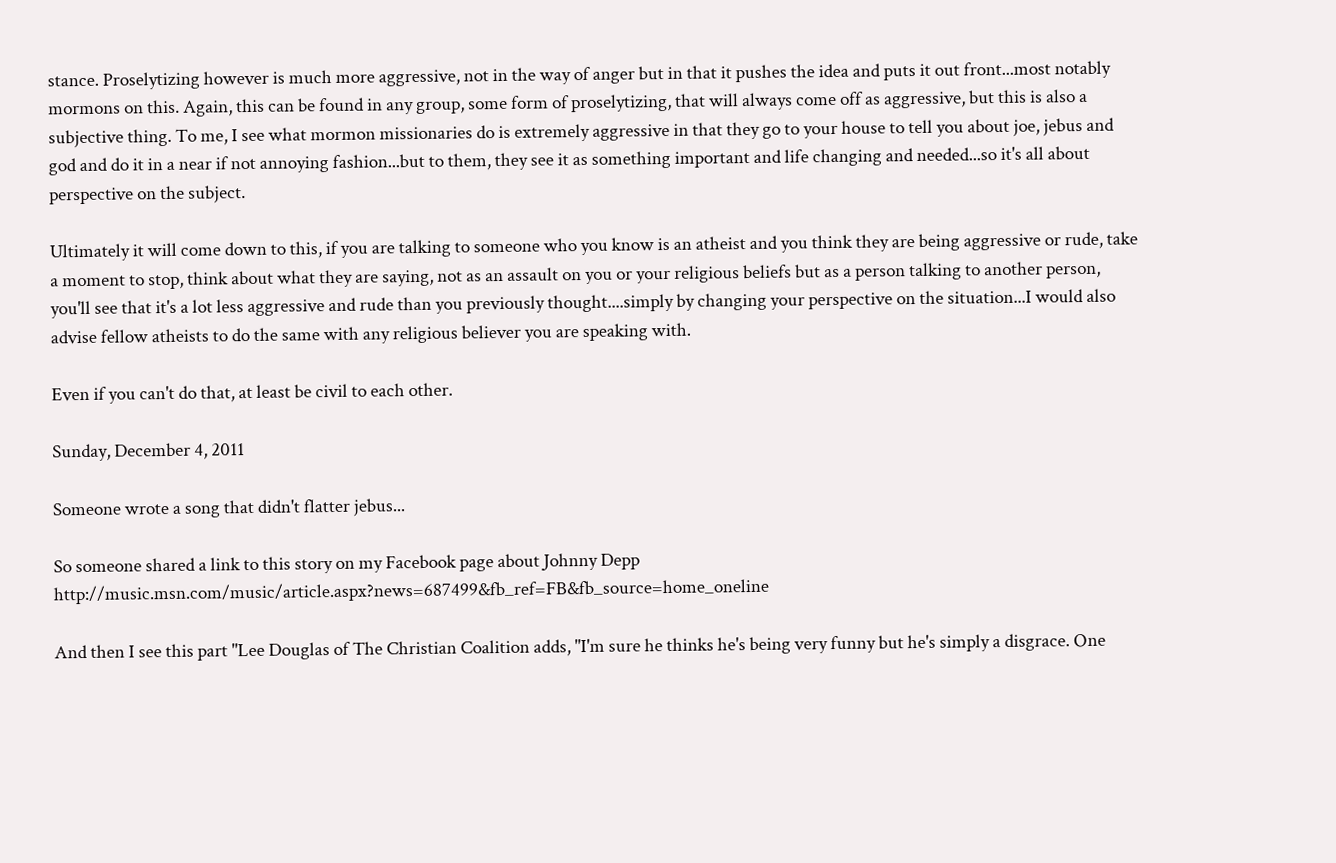stance. Proselytizing however is much more aggressive, not in the way of anger but in that it pushes the idea and puts it out front...most notably mormons on this. Again, this can be found in any group, some form of proselytizing, that will always come off as aggressive, but this is also a subjective thing. To me, I see what mormon missionaries do is extremely aggressive in that they go to your house to tell you about joe, jebus and god and do it in a near if not annoying fashion...but to them, they see it as something important and life changing and needed...so it's all about perspective on the subject.

Ultimately it will come down to this, if you are talking to someone who you know is an atheist and you think they are being aggressive or rude, take a moment to stop, think about what they are saying, not as an assault on you or your religious beliefs but as a person talking to another person, you'll see that it's a lot less aggressive and rude than you previously thought....simply by changing your perspective on the situation...I would also advise fellow atheists to do the same with any religious believer you are speaking with.

Even if you can't do that, at least be civil to each other.

Sunday, December 4, 2011

Someone wrote a song that didn't flatter jebus...

So someone shared a link to this story on my Facebook page about Johnny Depp http://music.msn.com/music/article.aspx?news=687499&fb_ref=FB&fb_source=home_oneline

And then I see this part "Lee Douglas of The Christian Coalition adds, "I'm sure he thinks he's being very funny but he's simply a disgrace. One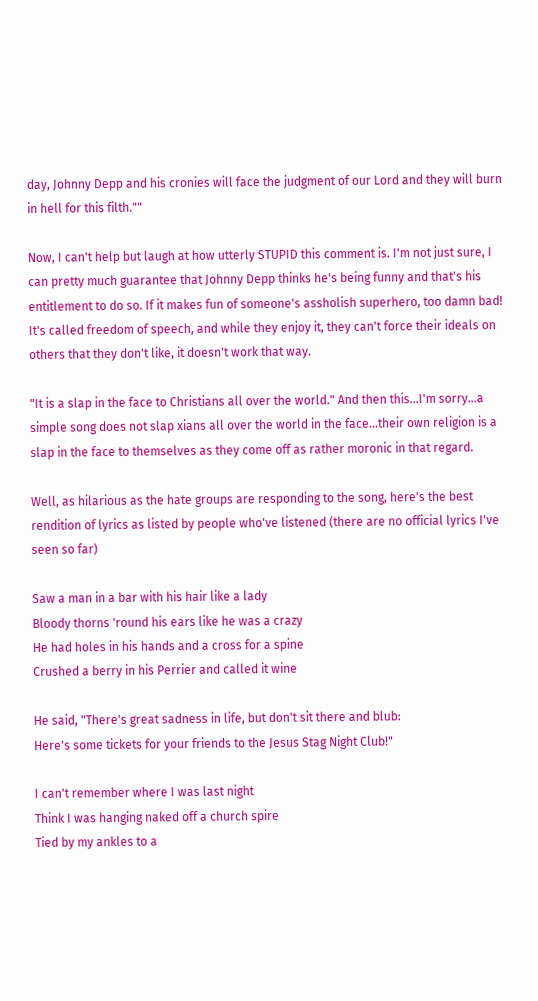day, Johnny Depp and his cronies will face the judgment of our Lord and they will burn in hell for this filth.""

Now, I can't help but laugh at how utterly STUPID this comment is. I'm not just sure, I can pretty much guarantee that Johnny Depp thinks he's being funny and that's his entitlement to do so. If it makes fun of someone's assholish superhero, too damn bad! It's called freedom of speech, and while they enjoy it, they can't force their ideals on others that they don't like, it doesn't work that way.

"It is a slap in the face to Christians all over the world." And then this...I'm sorry...a simple song does not slap xians all over the world in the face...their own religion is a slap in the face to themselves as they come off as rather moronic in that regard.

Well, as hilarious as the hate groups are responding to the song, here's the best rendition of lyrics as listed by people who've listened (there are no official lyrics I've seen so far)

Saw a man in a bar with his hair like a lady
Bloody thorns 'round his ears like he was a crazy
He had holes in his hands and a cross for a spine
Crushed a berry in his Perrier and called it wine

He said, "There's great sadness in life, but don't sit there and blub:
Here's some tickets for your friends to the Jesus Stag Night Club!"

I can't remember where I was last night
Think I was hanging naked off a church spire
Tied by my ankles to a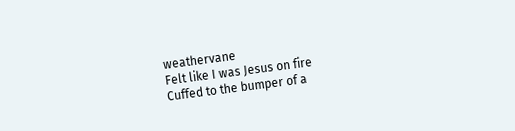weathervane
Felt like I was Jesus on fire
Cuffed to the bumper of a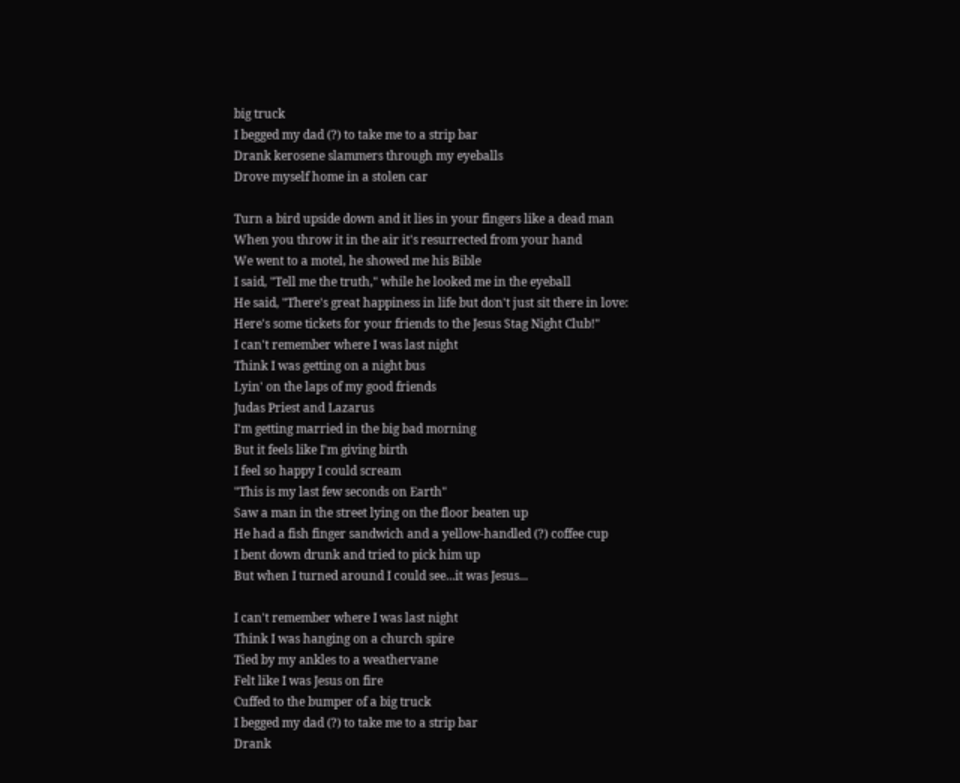big truck
I begged my dad (?) to take me to a strip bar
Drank kerosene slammers through my eyeballs
Drove myself home in a stolen car

Turn a bird upside down and it lies in your fingers like a dead man
When you throw it in the air it's resurrected from your hand
We went to a motel, he showed me his Bible
I said, "Tell me the truth," while he looked me in the eyeball
He said, "There's great happiness in life but don't just sit there in love:
Here's some tickets for your friends to the Jesus Stag Night Club!"
I can't remember where I was last night
Think I was getting on a night bus
Lyin' on the laps of my good friends
Judas Priest and Lazarus
I'm getting married in the big bad morning
But it feels like I'm giving birth
I feel so happy I could scream
"This is my last few seconds on Earth"
Saw a man in the street lying on the floor beaten up
He had a fish finger sandwich and a yellow-handled (?) coffee cup
I bent down drunk and tried to pick him up
But when I turned around I could see...it was Jesus...

I can't remember where I was last night
Think I was hanging on a church spire
Tied by my ankles to a weathervane
Felt like I was Jesus on fire
Cuffed to the bumper of a big truck
I begged my dad (?) to take me to a strip bar
Drank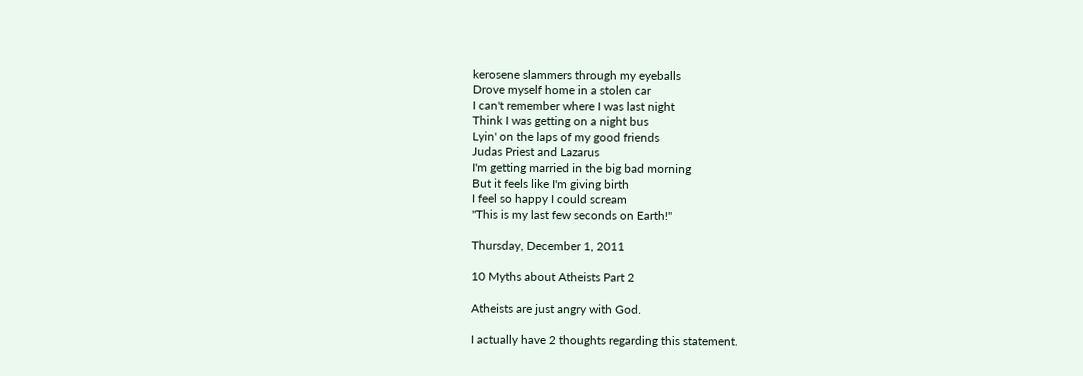kerosene slammers through my eyeballs
Drove myself home in a stolen car
I can't remember where I was last night
Think I was getting on a night bus
Lyin' on the laps of my good friends
Judas Priest and Lazarus
I'm getting married in the big bad morning
But it feels like I'm giving birth
I feel so happy I could scream
"This is my last few seconds on Earth!"

Thursday, December 1, 2011

10 Myths about Atheists Part 2

Atheists are just angry with God.

I actually have 2 thoughts regarding this statement.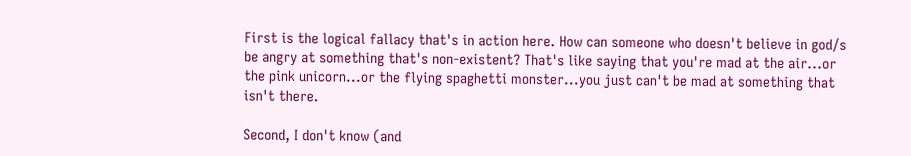First is the logical fallacy that's in action here. How can someone who doesn't believe in god/s be angry at something that's non-existent? That's like saying that you're mad at the air...or the pink unicorn...or the flying spaghetti monster...you just can't be mad at something that isn't there.

Second, I don't know (and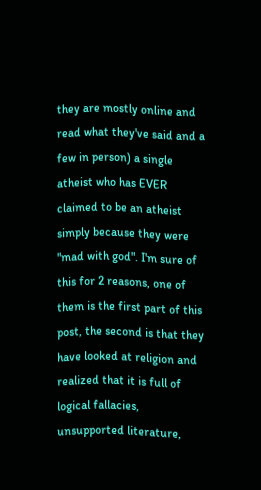they are mostly online and read what they've said and a few in person) a single atheist who has EVER claimed to be an atheist simply because they were "mad with god". I'm sure of this for 2 reasons, one of them is the first part of this post, the second is that they have looked at religion and realized that it is full of logical fallacies, unsupported literature,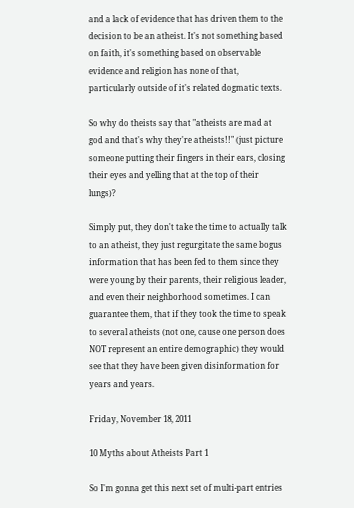and a lack of evidence that has driven them to the decision to be an atheist. It's not something based on faith, it's something based on observable evidence and religion has none of that, particularly outside of it's related dogmatic texts.

So why do theists say that "atheists are mad at god and that's why they're atheists!!" (just picture someone putting their fingers in their ears, closing their eyes and yelling that at the top of their lungs)?

Simply put, they don't take the time to actually talk to an atheist, they just regurgitate the same bogus information that has been fed to them since they were young by their parents, their religious leader, and even their neighborhood sometimes. I can guarantee them, that if they took the time to speak to several atheists (not one, cause one person does NOT represent an entire demographic) they would see that they have been given disinformation for years and years.

Friday, November 18, 2011

10 Myths about Atheists Part 1

So I'm gonna get this next set of multi-part entries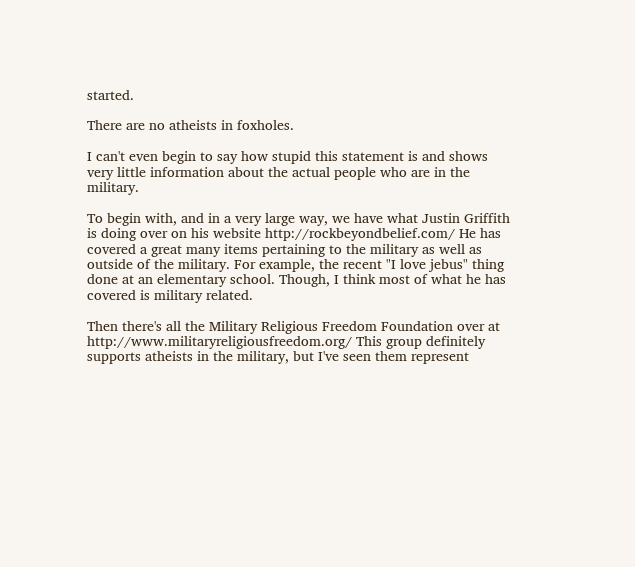started.

There are no atheists in foxholes.

I can't even begin to say how stupid this statement is and shows very little information about the actual people who are in the military.

To begin with, and in a very large way, we have what Justin Griffith is doing over on his website http://rockbeyondbelief.com/ He has covered a great many items pertaining to the military as well as outside of the military. For example, the recent "I love jebus" thing done at an elementary school. Though, I think most of what he has covered is military related.

Then there's all the Military Religious Freedom Foundation over at http://www.militaryreligiousfreedom.org/ This group definitely supports atheists in the military, but I've seen them represent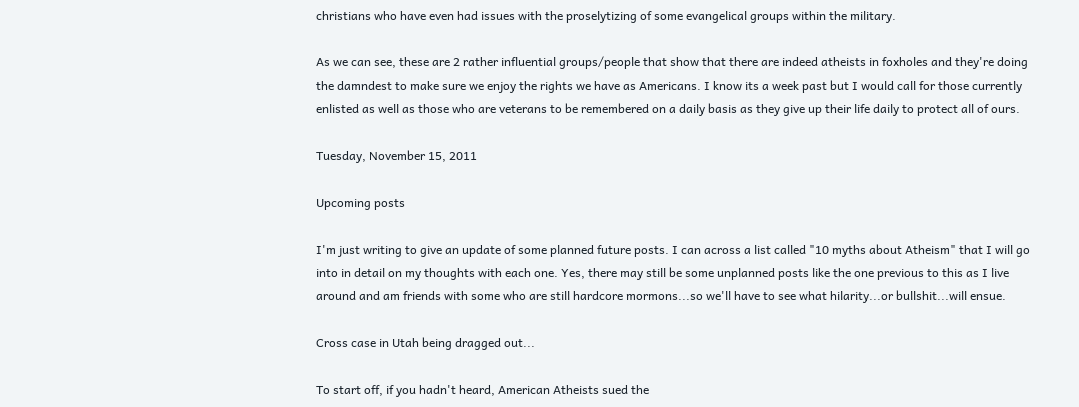christians who have even had issues with the proselytizing of some evangelical groups within the military.

As we can see, these are 2 rather influential groups/people that show that there are indeed atheists in foxholes and they're doing the damndest to make sure we enjoy the rights we have as Americans. I know its a week past but I would call for those currently enlisted as well as those who are veterans to be remembered on a daily basis as they give up their life daily to protect all of ours.

Tuesday, November 15, 2011

Upcoming posts

I'm just writing to give an update of some planned future posts. I can across a list called "10 myths about Atheism" that I will go into in detail on my thoughts with each one. Yes, there may still be some unplanned posts like the one previous to this as I live around and am friends with some who are still hardcore mormons...so we'll have to see what hilarity...or bullshit...will ensue.

Cross case in Utah being dragged out...

To start off, if you hadn't heard, American Atheists sued the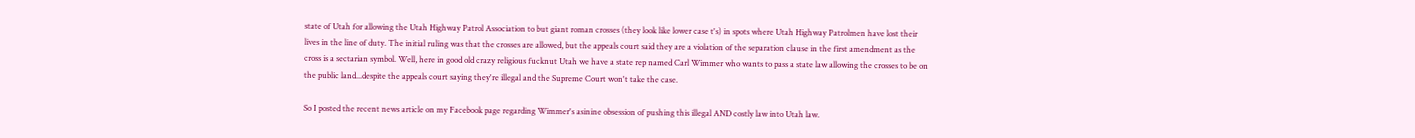state of Utah for allowing the Utah Highway Patrol Association to but giant roman crosses (they look like lower case t's) in spots where Utah Highway Patrolmen have lost their lives in the line of duty. The initial ruling was that the crosses are allowed, but the appeals court said they are a violation of the separation clause in the first amendment as the cross is a sectarian symbol. Well, here in good old crazy religious fucknut Utah we have a state rep named Carl Wimmer who wants to pass a state law allowing the crosses to be on the public land...despite the appeals court saying they're illegal and the Supreme Court won't take the case.

So I posted the recent news article on my Facebook page regarding Wimmer's asinine obsession of pushing this illegal AND costly law into Utah law.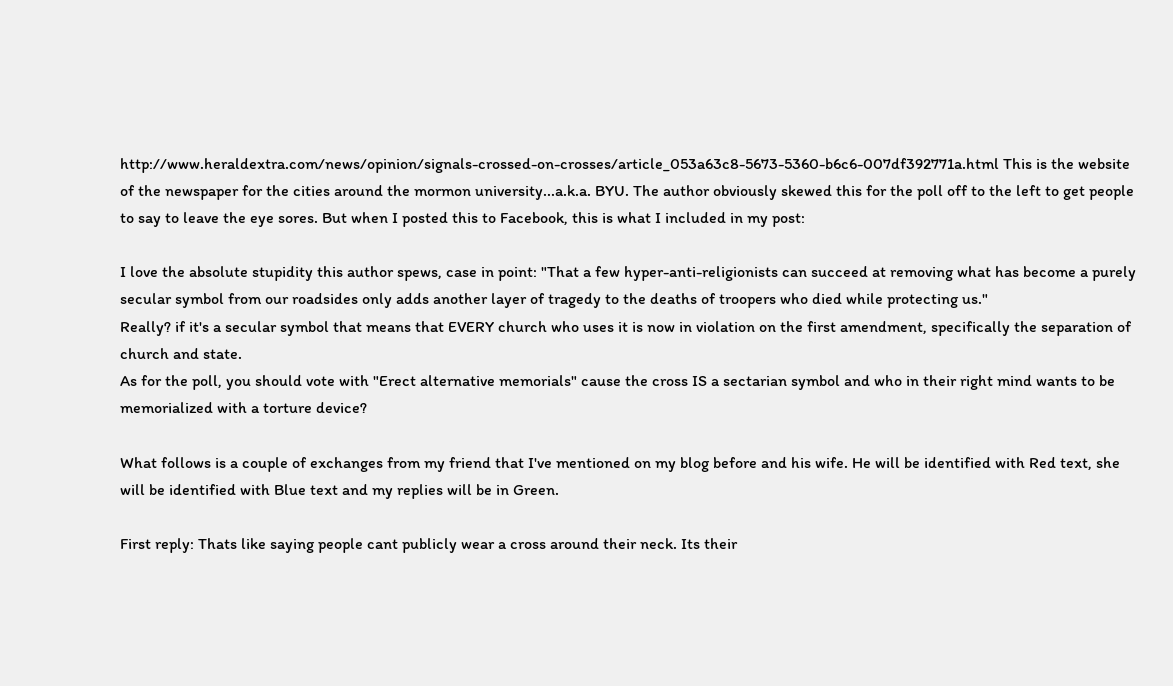http://www.heraldextra.com/news/opinion/signals-crossed-on-crosses/article_053a63c8-5673-5360-b6c6-007df392771a.html This is the website of the newspaper for the cities around the mormon university...a.k.a. BYU. The author obviously skewed this for the poll off to the left to get people to say to leave the eye sores. But when I posted this to Facebook, this is what I included in my post:

I love the absolute stupidity this author spews, case in point: "That a few hyper-anti-religionists can succeed at removing what has become a purely secular symbol from our roadsides only adds another layer of tragedy to the deaths of troopers who died while protecting us."
Really? if it's a secular symbol that means that EVERY church who uses it is now in violation on the first amendment, specifically the separation of church and state.
As for the poll, you should vote with "Erect alternative memorials" cause the cross IS a sectarian symbol and who in their right mind wants to be memorialized with a torture device?

What follows is a couple of exchanges from my friend that I've mentioned on my blog before and his wife. He will be identified with Red text, she will be identified with Blue text and my replies will be in Green.

First reply: Thats like saying people cant publicly wear a cross around their neck. Its their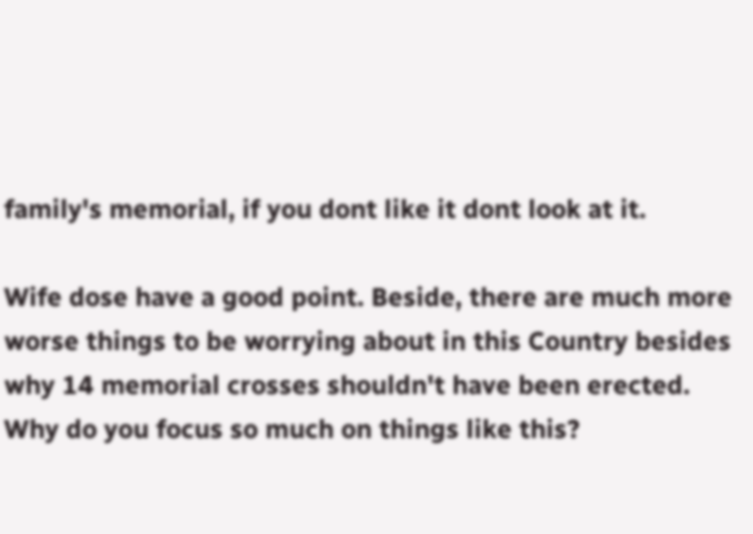family's memorial, if you dont like it dont look at it.

Wife dose have a good point. Beside, there are much more worse things to be worrying about in this Country besides why 14 memorial crosses shouldn't have been erected. Why do you focus so much on things like this?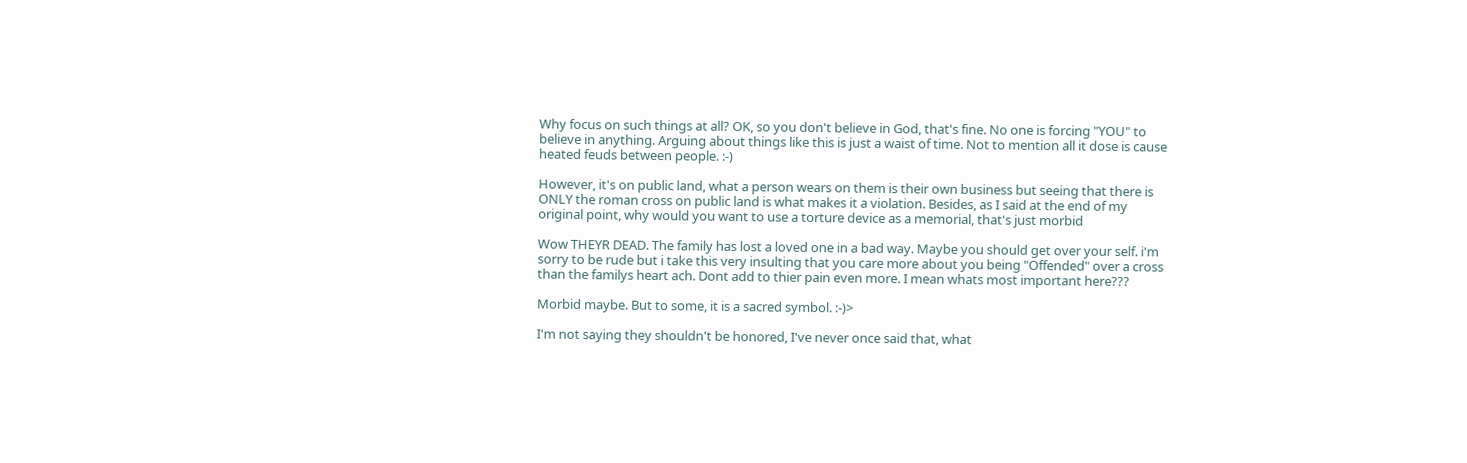Why focus on such things at all? OK, so you don't believe in God, that's fine. No one is forcing "YOU" to believe in anything. Arguing about things like this is just a waist of time. Not to mention all it dose is cause heated feuds between people. :-)

However, it's on public land, what a person wears on them is their own business but seeing that there is ONLY the roman cross on public land is what makes it a violation. Besides, as I said at the end of my original point, why would you want to use a torture device as a memorial, that's just morbid

Wow THEYR DEAD. The family has lost a loved one in a bad way. Maybe you should get over your self. i'm sorry to be rude but i take this very insulting that you care more about you being "Offended" over a cross than the familys heart ach. Dont add to thier pain even more. I mean whats most important here???

Morbid maybe. But to some, it is a sacred symbol. :-)>

I'm not saying they shouldn't be honored, I've never once said that, what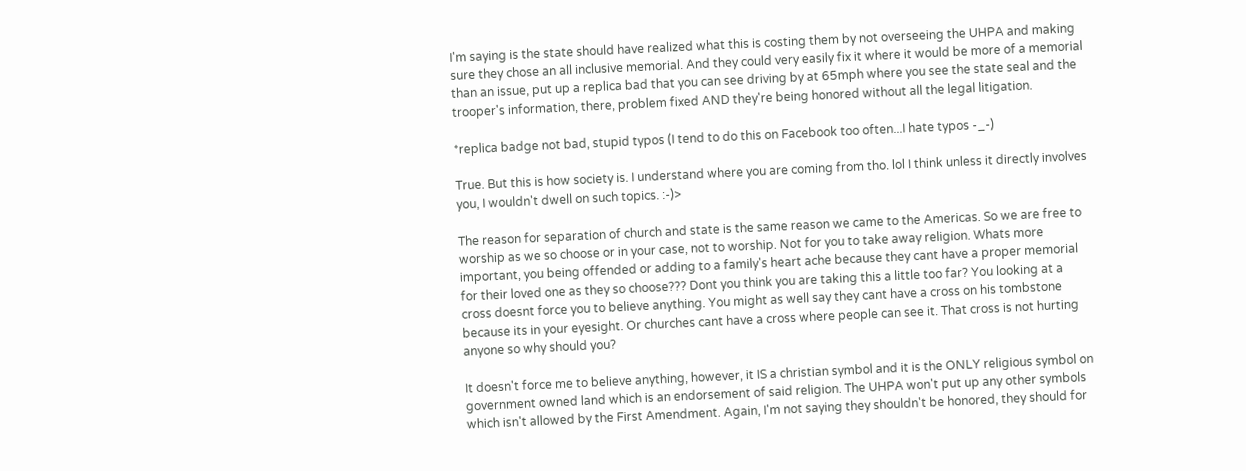I'm saying is the state should have realized what this is costing them by not overseeing the UHPA and making sure they chose an all inclusive memorial. And they could very easily fix it where it would be more of a memorial than an issue, put up a replica bad that you can see driving by at 65mph where you see the state seal and the trooper's information, there, problem fixed AND they're being honored without all the legal litigation.

*replica badge not bad, stupid typos (I tend to do this on Facebook too often...I hate typos -_-)

True. But this is how society is. I understand where you are coming from tho. lol I think unless it directly involves you, I wouldn't dwell on such topics. :-)>

The reason for separation of church and state is the same reason we came to the Americas. So we are free to worship as we so choose or in your case, not to worship. Not for you to take away religion. Whats more important, you being offended or adding to a family's heart ache because they cant have a proper memorial for their loved one as they so choose??? Dont you think you are taking this a little too far? You looking at a cross doesnt force you to believe anything. You might as well say they cant have a cross on his tombstone because its in your eyesight. Or churches cant have a cross where people can see it. That cross is not hurting anyone so why should you?

It doesn't force me to believe anything, however, it IS a christian symbol and it is the ONLY religious symbol on government owned land which is an endorsement of said religion. The UHPA won't put up any other symbols which isn't allowed by the First Amendment. Again, I'm not saying they shouldn't be honored, they should for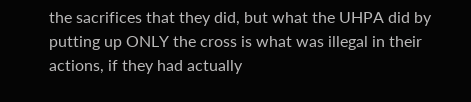the sacrifices that they did, but what the UHPA did by putting up ONLY the cross is what was illegal in their actions, if they had actually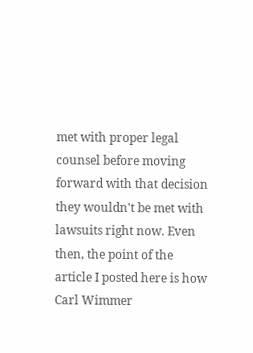met with proper legal counsel before moving forward with that decision they wouldn't be met with lawsuits right now. Even then, the point of the article I posted here is how Carl Wimmer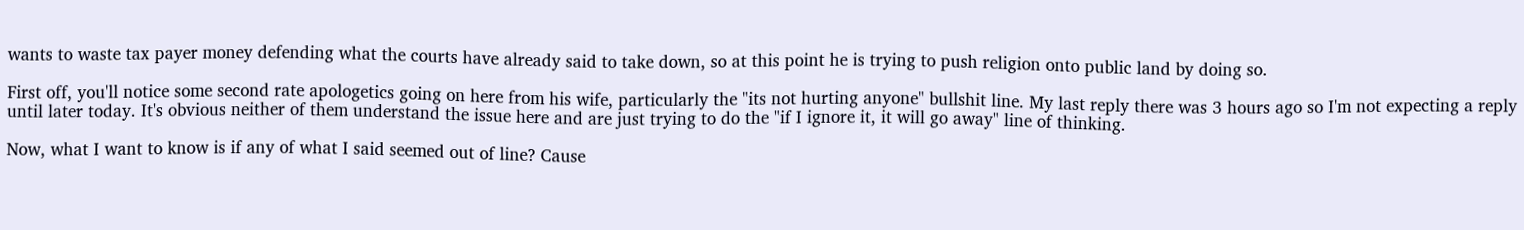wants to waste tax payer money defending what the courts have already said to take down, so at this point he is trying to push religion onto public land by doing so.

First off, you'll notice some second rate apologetics going on here from his wife, particularly the "its not hurting anyone" bullshit line. My last reply there was 3 hours ago so I'm not expecting a reply until later today. It's obvious neither of them understand the issue here and are just trying to do the "if I ignore it, it will go away" line of thinking.

Now, what I want to know is if any of what I said seemed out of line? Cause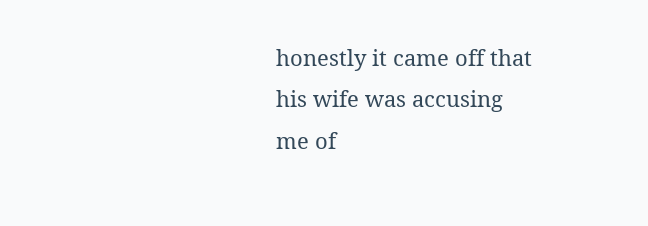honestly it came off that his wife was accusing me of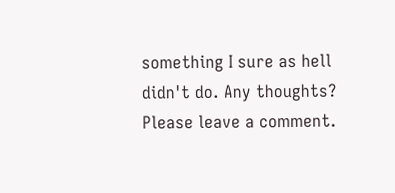something I sure as hell didn't do. Any thoughts? Please leave a comment.